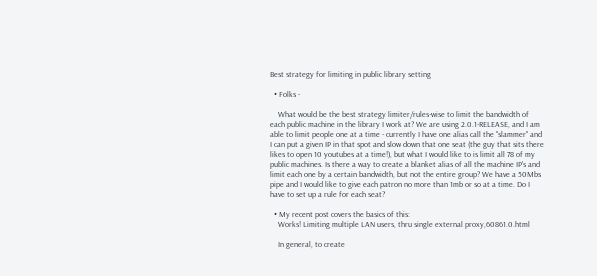Best strategy for limiting in public library setting

  • Folks -

    What would be the best strategy limiter/rules-wise to limit the bandwidth of each public machine in the library I work at? We are using 2.0.1-RELEASE, and I am able to limit people one at a time - currently I have one alias call the "slammer" and I can put a given IP in that spot and slow down that one seat (the guy that sits there likes to open 10 youtubes at a time!), but what I would like to is limit all 78 of my public machines. Is there a way to create a blanket alias of all the machine IP's and limit each one by a certain bandwidth, but not the entire group? We have a 50Mbs pipe and I would like to give each patron no more than 1mb or so at a time. Do I have to set up a rule for each seat?

  • My recent post covers the basics of this:
    Works! Limiting multiple LAN users, thru single external proxy,60861.0.html

    In general, to create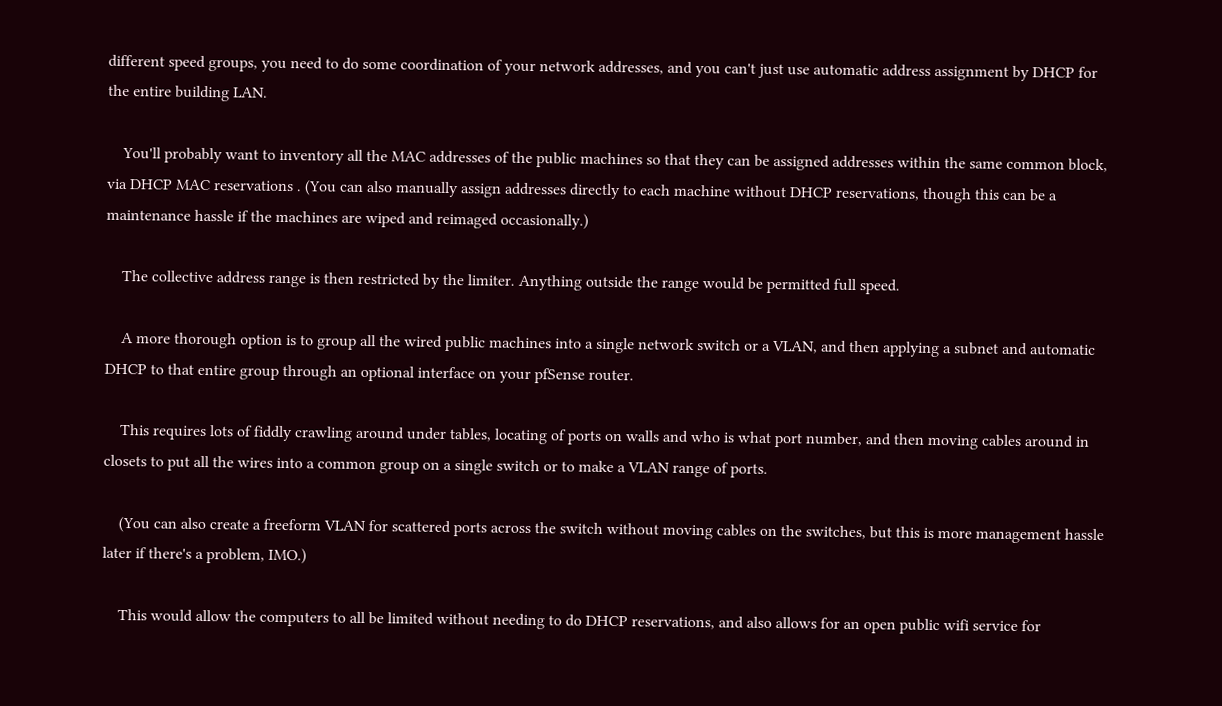different speed groups, you need to do some coordination of your network addresses, and you can't just use automatic address assignment by DHCP for the entire building LAN.

    You'll probably want to inventory all the MAC addresses of the public machines so that they can be assigned addresses within the same common block, via DHCP MAC reservations . (You can also manually assign addresses directly to each machine without DHCP reservations, though this can be a maintenance hassle if the machines are wiped and reimaged occasionally.)

    The collective address range is then restricted by the limiter. Anything outside the range would be permitted full speed.

    A more thorough option is to group all the wired public machines into a single network switch or a VLAN, and then applying a subnet and automatic DHCP to that entire group through an optional interface on your pfSense router.

    This requires lots of fiddly crawling around under tables, locating of ports on walls and who is what port number, and then moving cables around in closets to put all the wires into a common group on a single switch or to make a VLAN range of ports.

    (You can also create a freeform VLAN for scattered ports across the switch without moving cables on the switches, but this is more management hassle later if there's a problem, IMO.)

    This would allow the computers to all be limited without needing to do DHCP reservations, and also allows for an open public wifi service for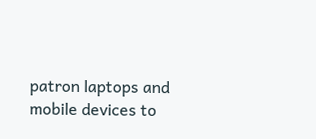patron laptops and mobile devices to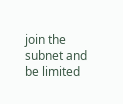join the subnet and be limited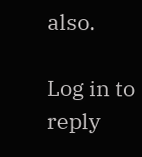also.

Log in to reply